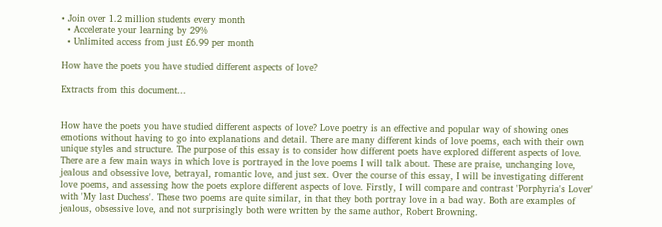• Join over 1.2 million students every month
  • Accelerate your learning by 29%
  • Unlimited access from just £6.99 per month

How have the poets you have studied different aspects of love?

Extracts from this document...


How have the poets you have studied different aspects of love? Love poetry is an effective and popular way of showing ones emotions without having to go into explanations and detail. There are many different kinds of love poems, each with their own unique styles and structure. The purpose of this essay is to consider how different poets have explored different aspects of love. There are a few main ways in which love is portrayed in the love poems I will talk about. These are praise, unchanging love, jealous and obsessive love, betrayal, romantic love, and just sex. Over the course of this essay, I will be investigating different love poems, and assessing how the poets explore different aspects of love. Firstly, I will compare and contrast 'Porphyria's Lover' with 'My last Duchess'. These two poems are quite similar, in that they both portray love in a bad way. Both are examples of jealous, obsessive love, and not surprisingly both were written by the same author, Robert Browning.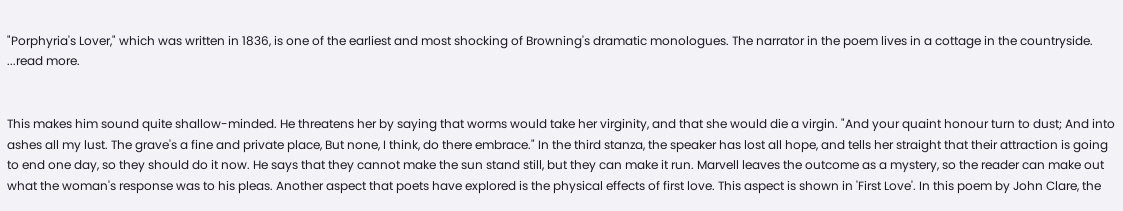"Porphyria's Lover," which was written in 1836, is one of the earliest and most shocking of Browning's dramatic monologues. The narrator in the poem lives in a cottage in the countryside. ...read more.


This makes him sound quite shallow-minded. He threatens her by saying that worms would take her virginity, and that she would die a virgin. "And your quaint honour turn to dust; And into ashes all my lust. The grave's a fine and private place, But none, I think, do there embrace." In the third stanza, the speaker has lost all hope, and tells her straight that their attraction is going to end one day, so they should do it now. He says that they cannot make the sun stand still, but they can make it run. Marvell leaves the outcome as a mystery, so the reader can make out what the woman's response was to his pleas. Another aspect that poets have explored is the physical effects of first love. This aspect is shown in 'First Love'. In this poem by John Clare, the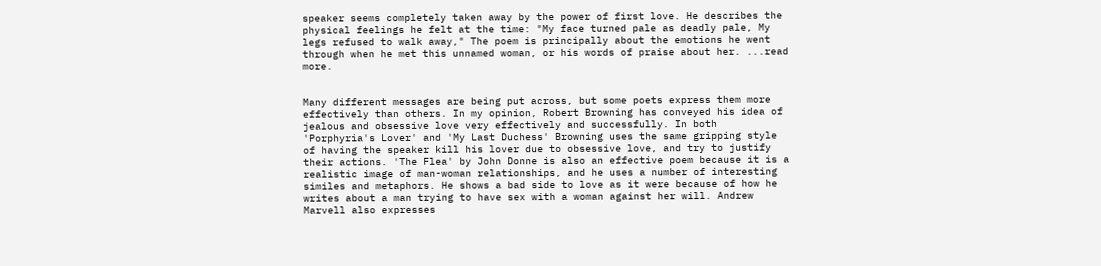speaker seems completely taken away by the power of first love. He describes the physical feelings he felt at the time: "My face turned pale as deadly pale, My legs refused to walk away," The poem is principally about the emotions he went through when he met this unnamed woman, or his words of praise about her. ...read more.


Many different messages are being put across, but some poets express them more effectively than others. In my opinion, Robert Browning has conveyed his idea of jealous and obsessive love very effectively and successfully. In both 'Porphyria's Lover' and 'My Last Duchess' Browning uses the same gripping style of having the speaker kill his lover due to obsessive love, and try to justify their actions. 'The Flea' by John Donne is also an effective poem because it is a realistic image of man-woman relationships, and he uses a number of interesting similes and metaphors. He shows a bad side to love as it were because of how he writes about a man trying to have sex with a woman against her will. Andrew Marvell also expresses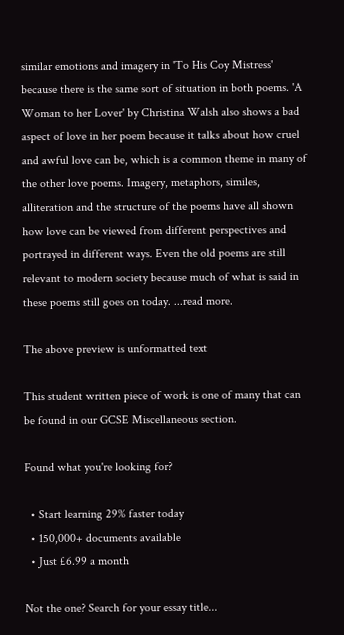similar emotions and imagery in 'To His Coy Mistress' because there is the same sort of situation in both poems. 'A Woman to her Lover' by Christina Walsh also shows a bad aspect of love in her poem because it talks about how cruel and awful love can be, which is a common theme in many of the other love poems. Imagery, metaphors, similes, alliteration and the structure of the poems have all shown how love can be viewed from different perspectives and portrayed in different ways. Even the old poems are still relevant to modern society because much of what is said in these poems still goes on today. ...read more.

The above preview is unformatted text

This student written piece of work is one of many that can be found in our GCSE Miscellaneous section.

Found what you're looking for?

  • Start learning 29% faster today
  • 150,000+ documents available
  • Just £6.99 a month

Not the one? Search for your essay title...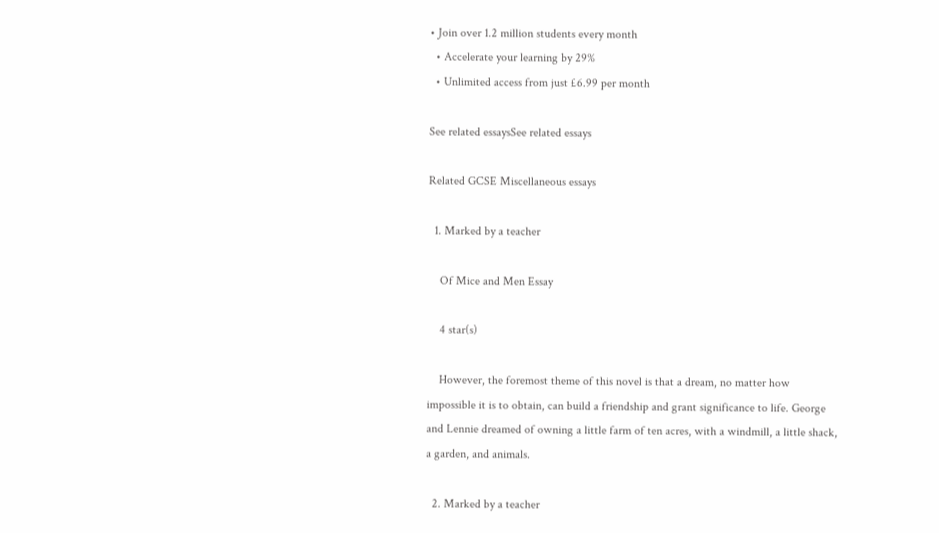• Join over 1.2 million students every month
  • Accelerate your learning by 29%
  • Unlimited access from just £6.99 per month

See related essaysSee related essays

Related GCSE Miscellaneous essays

  1. Marked by a teacher

    Of Mice and Men Essay

    4 star(s)

    However, the foremost theme of this novel is that a dream, no matter how impossible it is to obtain, can build a friendship and grant significance to life. George and Lennie dreamed of owning a little farm of ten acres, with a windmill, a little shack, a garden, and animals.

  2. Marked by a teacher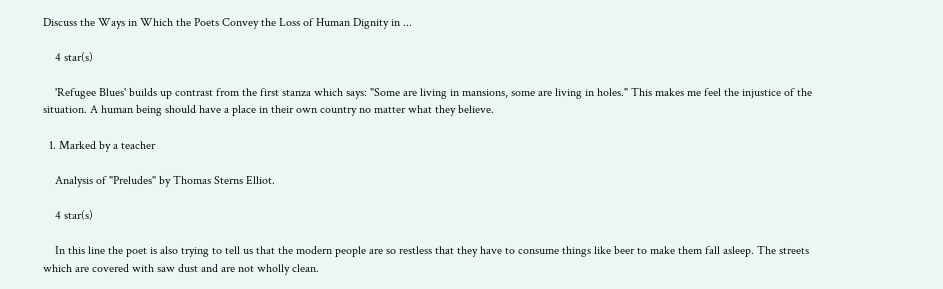Discuss the Ways in Which the Poets Convey the Loss of Human Dignity in ...

    4 star(s)

    'Refugee Blues' builds up contrast from the first stanza which says: "Some are living in mansions, some are living in holes." This makes me feel the injustice of the situation. A human being should have a place in their own country no matter what they believe.

  1. Marked by a teacher

    Analysis of "Preludes" by Thomas Sterns Elliot.

    4 star(s)

    In this line the poet is also trying to tell us that the modern people are so restless that they have to consume things like beer to make them fall asleep. The streets which are covered with saw dust and are not wholly clean.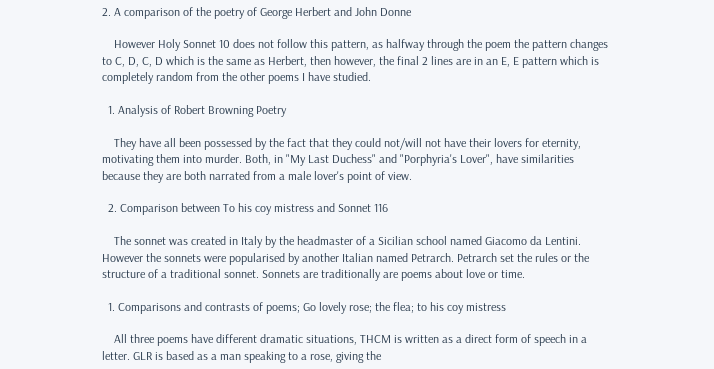2. A comparison of the poetry of George Herbert and John Donne

    However Holy Sonnet 10 does not follow this pattern, as halfway through the poem the pattern changes to C, D, C, D which is the same as Herbert, then however, the final 2 lines are in an E, E pattern which is completely random from the other poems I have studied.

  1. Analysis of Robert Browning Poetry

    They have all been possessed by the fact that they could not/will not have their lovers for eternity, motivating them into murder. Both, in "My Last Duchess" and "Porphyria's Lover", have similarities because they are both narrated from a male lover's point of view.

  2. Comparison between To his coy mistress and Sonnet 116

    The sonnet was created in Italy by the headmaster of a Sicilian school named Giacomo da Lentini. However the sonnets were popularised by another Italian named Petrarch. Petrarch set the rules or the structure of a traditional sonnet. Sonnets are traditionally are poems about love or time.

  1. Comparisons and contrasts of poems; Go lovely rose; the flea; to his coy mistress

    All three poems have different dramatic situations, THCM is written as a direct form of speech in a letter. GLR is based as a man speaking to a rose, giving the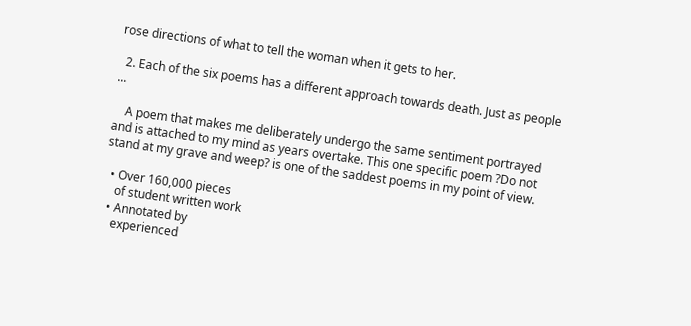rose directions of what to tell the woman when it gets to her.

  2. Each of the six poems has a different approach towards death. Just as people ...

    A poem that makes me deliberately undergo the same sentiment portrayed and is attached to my mind as years overtake. This one specific poem ?Do not stand at my grave and weep? is one of the saddest poems in my point of view.

  • Over 160,000 pieces
    of student written work
  • Annotated by
    experienced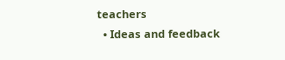teachers
  • Ideas and feedback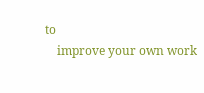to
    improve your own work